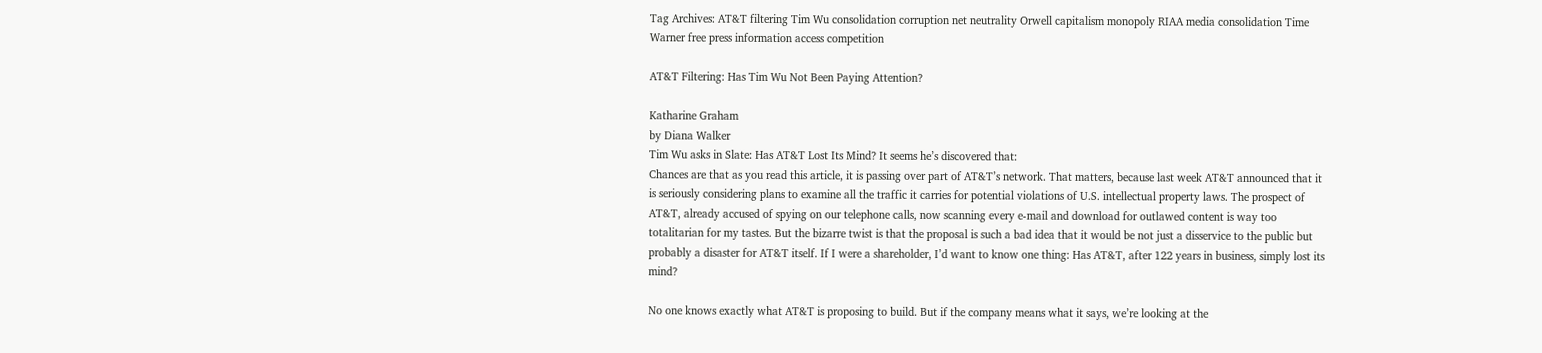Tag Archives: AT&T filtering Tim Wu consolidation corruption net neutrality Orwell capitalism monopoly RIAA media consolidation Time Warner free press information access competition

AT&T Filtering: Has Tim Wu Not Been Paying Attention?

Katharine Graham
by Diana Walker
Tim Wu asks in Slate: Has AT&T Lost Its Mind? It seems he’s discovered that:
Chances are that as you read this article, it is passing over part of AT&T’s network. That matters, because last week AT&T announced that it is seriously considering plans to examine all the traffic it carries for potential violations of U.S. intellectual property laws. The prospect of AT&T, already accused of spying on our telephone calls, now scanning every e-mail and download for outlawed content is way too totalitarian for my tastes. But the bizarre twist is that the proposal is such a bad idea that it would be not just a disservice to the public but probably a disaster for AT&T itself. If I were a shareholder, I’d want to know one thing: Has AT&T, after 122 years in business, simply lost its mind?

No one knows exactly what AT&T is proposing to build. But if the company means what it says, we’re looking at the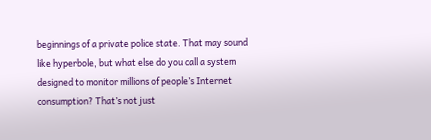beginnings of a private police state. That may sound like hyperbole, but what else do you call a system designed to monitor millions of people’s Internet consumption? That’s not just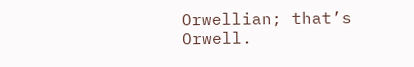Orwellian; that’s Orwell.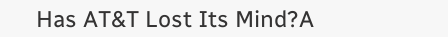Has AT&T Lost Its Mind?A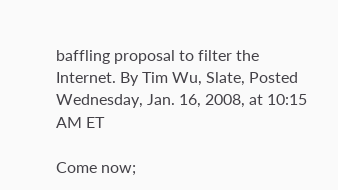baffling proposal to filter the Internet. By Tim Wu, Slate, Posted Wednesday, Jan. 16, 2008, at 10:15 AM ET

Come now;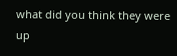what did you think they were up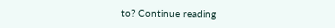to? Continue reading